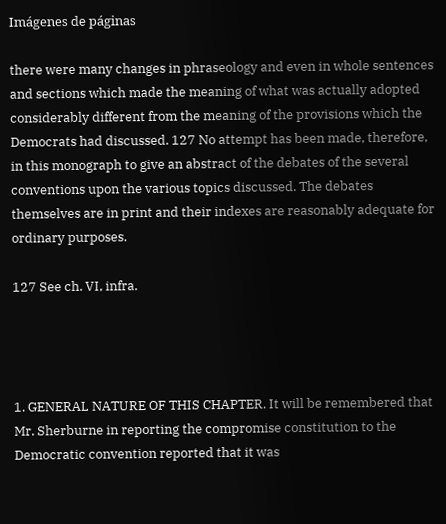Imágenes de páginas

there were many changes in phraseology and even in whole sentences and sections which made the meaning of what was actually adopted considerably different from the meaning of the provisions which the Democrats had discussed. 127 No attempt has been made, therefore, in this monograph to give an abstract of the debates of the several conventions upon the various topics discussed. The debates themselves are in print and their indexes are reasonably adequate for ordinary purposes.

127 See ch. VI, infra.




1. GENERAL NATURE OF THIS CHAPTER. It will be remembered that Mr. Sherburne in reporting the compromise constitution to the Democratic convention reported that it was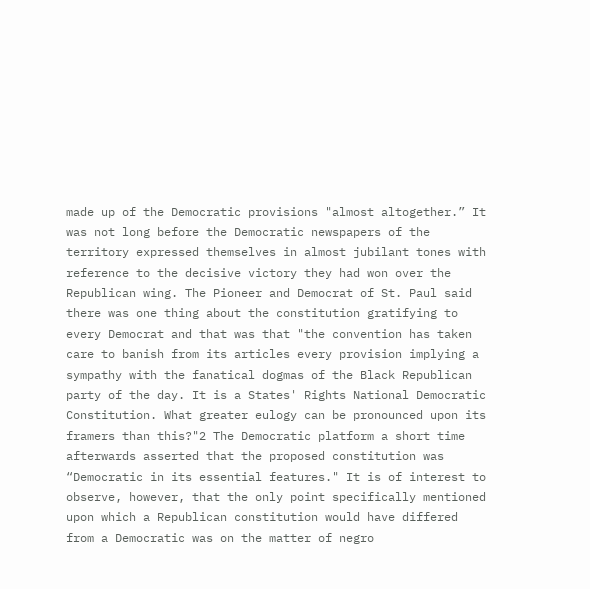made up of the Democratic provisions "almost altogether.” It was not long before the Democratic newspapers of the territory expressed themselves in almost jubilant tones with reference to the decisive victory they had won over the Republican wing. The Pioneer and Democrat of St. Paul said there was one thing about the constitution gratifying to every Democrat and that was that "the convention has taken care to banish from its articles every provision implying a sympathy with the fanatical dogmas of the Black Republican party of the day. It is a States' Rights National Democratic Constitution. What greater eulogy can be pronounced upon its framers than this?"2 The Democratic platform a short time afterwards asserted that the proposed constitution was “Democratic in its essential features." It is of interest to observe, however, that the only point specifically mentioned upon which a Republican constitution would have differed from a Democratic was on the matter of negro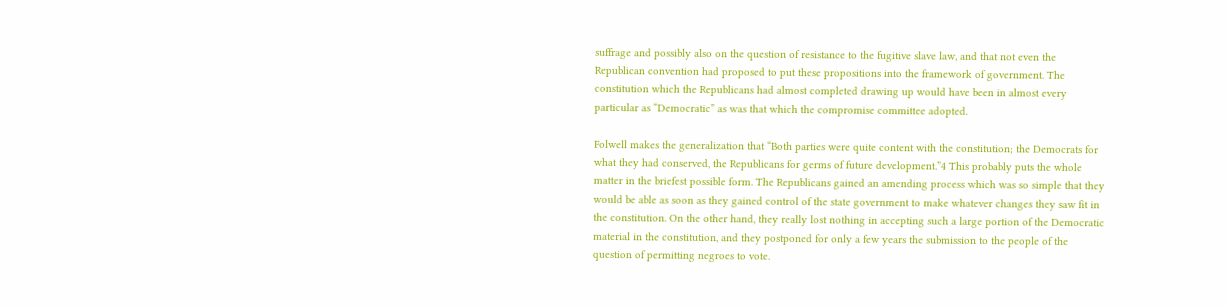suffrage and possibly also on the question of resistance to the fugitive slave law, and that not even the Republican convention had proposed to put these propositions into the framework of government. The constitution which the Republicans had almost completed drawing up would have been in almost every particular as “Democratic” as was that which the compromise committee adopted.

Folwell makes the generalization that “Both parties were quite content with the constitution; the Democrats for what they had conserved, the Republicans for germs of future development.”4 This probably puts the whole matter in the briefest possible form. The Republicans gained an amending process which was so simple that they would be able as soon as they gained control of the state government to make whatever changes they saw fit in the constitution. On the other hand, they really lost nothing in accepting such a large portion of the Democratic material in the constitution, and they postponed for only a few years the submission to the people of the question of permitting negroes to vote.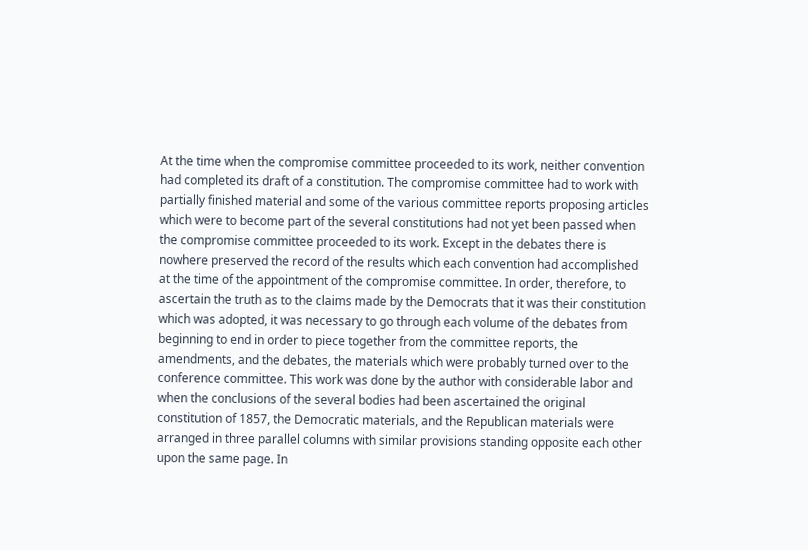At the time when the compromise committee proceeded to its work, neither convention had completed its draft of a constitution. The compromise committee had to work with partially finished material and some of the various committee reports proposing articles which were to become part of the several constitutions had not yet been passed when the compromise committee proceeded to its work. Except in the debates there is nowhere preserved the record of the results which each convention had accomplished at the time of the appointment of the compromise committee. In order, therefore, to ascertain the truth as to the claims made by the Democrats that it was their constitution which was adopted, it was necessary to go through each volume of the debates from beginning to end in order to piece together from the committee reports, the amendments, and the debates, the materials which were probably turned over to the conference committee. This work was done by the author with considerable labor and when the conclusions of the several bodies had been ascertained the original constitution of 1857, the Democratic materials, and the Republican materials were arranged in three parallel columns with similar provisions standing opposite each other upon the same page. In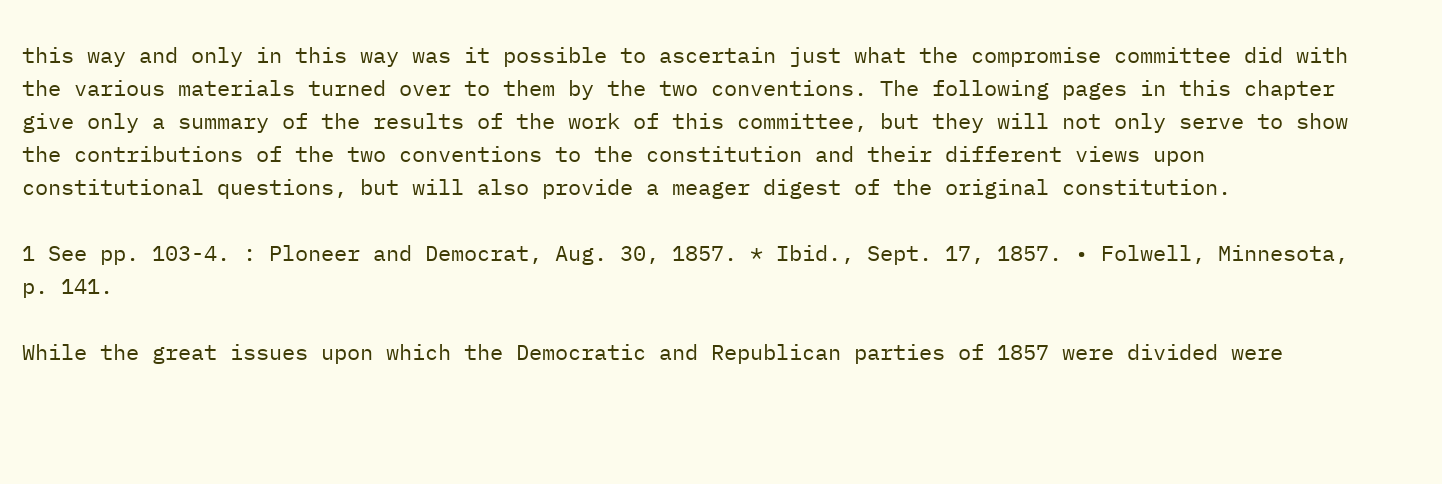this way and only in this way was it possible to ascertain just what the compromise committee did with the various materials turned over to them by the two conventions. The following pages in this chapter give only a summary of the results of the work of this committee, but they will not only serve to show the contributions of the two conventions to the constitution and their different views upon constitutional questions, but will also provide a meager digest of the original constitution.

1 See pp. 103-4. : Ploneer and Democrat, Aug. 30, 1857. * Ibid., Sept. 17, 1857. • Folwell, Minnesota, p. 141.

While the great issues upon which the Democratic and Republican parties of 1857 were divided were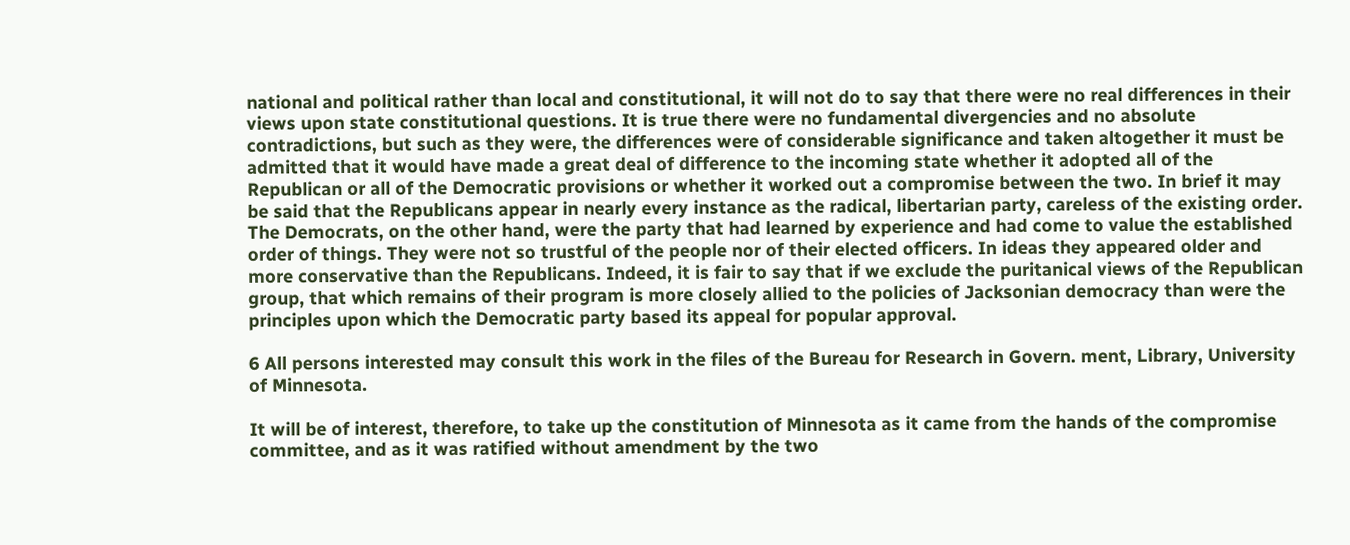national and political rather than local and constitutional, it will not do to say that there were no real differences in their views upon state constitutional questions. It is true there were no fundamental divergencies and no absolute contradictions, but such as they were, the differences were of considerable significance and taken altogether it must be admitted that it would have made a great deal of difference to the incoming state whether it adopted all of the Republican or all of the Democratic provisions or whether it worked out a compromise between the two. In brief it may be said that the Republicans appear in nearly every instance as the radical, libertarian party, careless of the existing order. The Democrats, on the other hand, were the party that had learned by experience and had come to value the established order of things. They were not so trustful of the people nor of their elected officers. In ideas they appeared older and more conservative than the Republicans. Indeed, it is fair to say that if we exclude the puritanical views of the Republican group, that which remains of their program is more closely allied to the policies of Jacksonian democracy than were the principles upon which the Democratic party based its appeal for popular approval.

6 All persons interested may consult this work in the files of the Bureau for Research in Govern. ment, Library, University of Minnesota.

It will be of interest, therefore, to take up the constitution of Minnesota as it came from the hands of the compromise committee, and as it was ratified without amendment by the two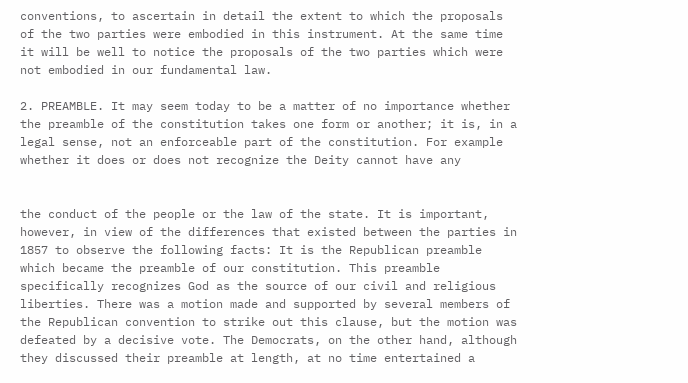conventions, to ascertain in detail the extent to which the proposals of the two parties were embodied in this instrument. At the same time it will be well to notice the proposals of the two parties which were not embodied in our fundamental law.

2. PREAMBLE. It may seem today to be a matter of no importance whether the preamble of the constitution takes one form or another; it is, in a legal sense, not an enforceable part of the constitution. For example whether it does or does not recognize the Deity cannot have any


the conduct of the people or the law of the state. It is important, however, in view of the differences that existed between the parties in 1857 to observe the following facts: It is the Republican preamble which became the preamble of our constitution. This preamble specifically recognizes God as the source of our civil and religious liberties. There was a motion made and supported by several members of the Republican convention to strike out this clause, but the motion was defeated by a decisive vote. The Democrats, on the other hand, although they discussed their preamble at length, at no time entertained a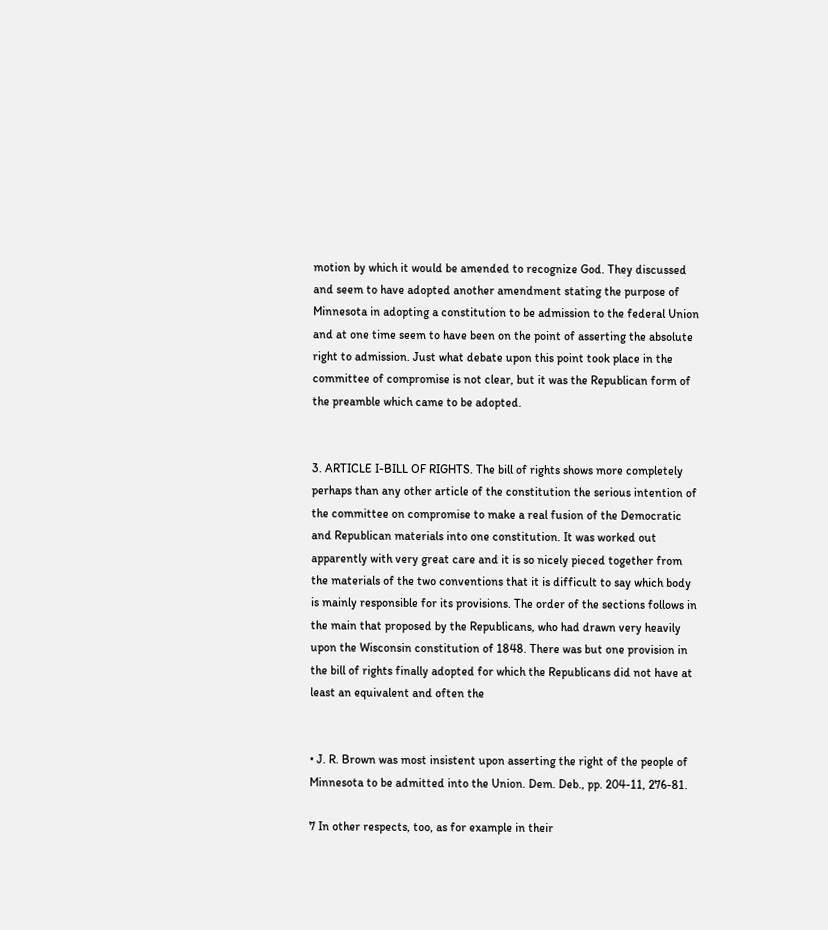motion by which it would be amended to recognize God. They discussed and seem to have adopted another amendment stating the purpose of Minnesota in adopting a constitution to be admission to the federal Union and at one time seem to have been on the point of asserting the absolute right to admission. Just what debate upon this point took place in the committee of compromise is not clear, but it was the Republican form of the preamble which came to be adopted.


3. ARTICLE I-BILL OF RIGHTS. The bill of rights shows more completely perhaps than any other article of the constitution the serious intention of the committee on compromise to make a real fusion of the Democratic and Republican materials into one constitution. It was worked out apparently with very great care and it is so nicely pieced together from the materials of the two conventions that it is difficult to say which body is mainly responsible for its provisions. The order of the sections follows in the main that proposed by the Republicans, who had drawn very heavily upon the Wisconsin constitution of 1848. There was but one provision in the bill of rights finally adopted for which the Republicans did not have at least an equivalent and often the


• J. R. Brown was most insistent upon asserting the right of the people of Minnesota to be admitted into the Union. Dem. Deb., pp. 204-11, 276-81.

7 In other respects, too, as for example in their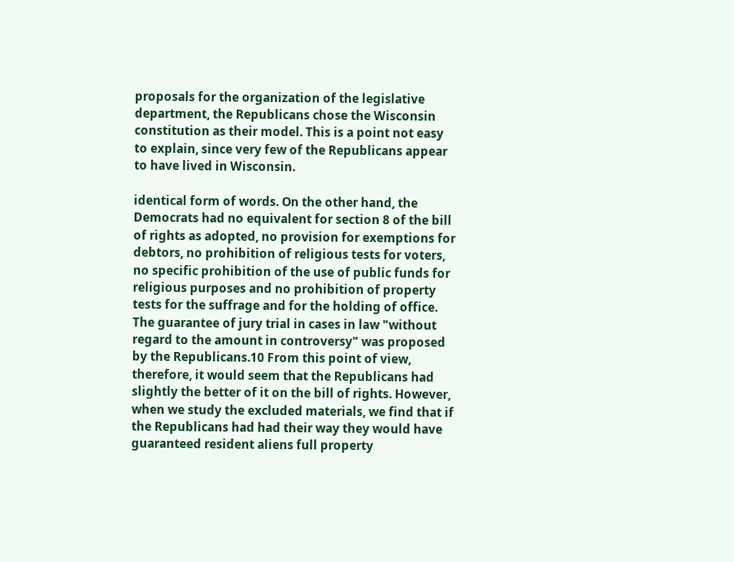proposals for the organization of the legislative department, the Republicans chose the Wisconsin constitution as their model. This is a point not easy to explain, since very few of the Republicans appear to have lived in Wisconsin.

identical form of words. On the other hand, the Democrats had no equivalent for section 8 of the bill of rights as adopted, no provision for exemptions for debtors, no prohibition of religious tests for voters, no specific prohibition of the use of public funds for religious purposes and no prohibition of property tests for the suffrage and for the holding of office. The guarantee of jury trial in cases in law "without regard to the amount in controversy" was proposed by the Republicans.10 From this point of view, therefore, it would seem that the Republicans had slightly the better of it on the bill of rights. However, when we study the excluded materials, we find that if the Republicans had had their way they would have guaranteed resident aliens full property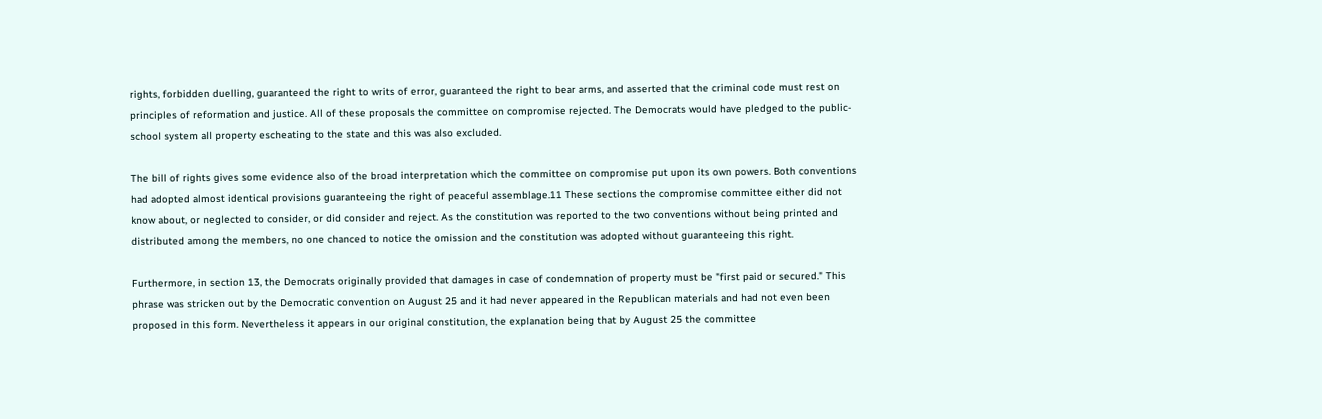rights, forbidden duelling, guaranteed the right to writs of error, guaranteed the right to bear arms, and asserted that the criminal code must rest on principles of reformation and justice. All of these proposals the committee on compromise rejected. The Democrats would have pledged to the public-school system all property escheating to the state and this was also excluded.

The bill of rights gives some evidence also of the broad interpretation which the committee on compromise put upon its own powers. Both conventions had adopted almost identical provisions guaranteeing the right of peaceful assemblage.11 These sections the compromise committee either did not know about, or neglected to consider, or did consider and reject. As the constitution was reported to the two conventions without being printed and distributed among the members, no one chanced to notice the omission and the constitution was adopted without guaranteeing this right.

Furthermore, in section 13, the Democrats originally provided that damages in case of condemnation of property must be "first paid or secured." This phrase was stricken out by the Democratic convention on August 25 and it had never appeared in the Republican materials and had not even been proposed in this form. Nevertheless it appears in our original constitution, the explanation being that by August 25 the committee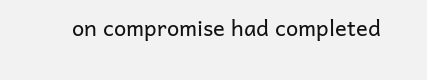on compromise had completed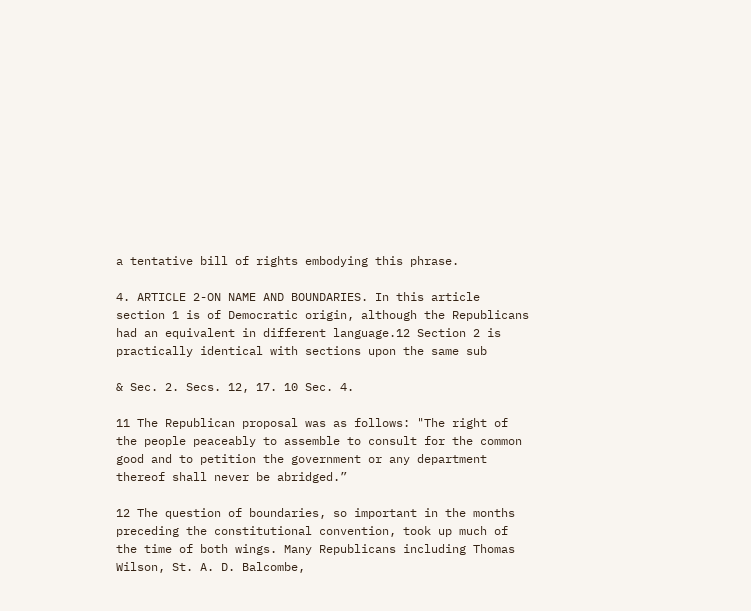a tentative bill of rights embodying this phrase.

4. ARTICLE 2-ON NAME AND BOUNDARIES. In this article section 1 is of Democratic origin, although the Republicans had an equivalent in different language.12 Section 2 is practically identical with sections upon the same sub

& Sec. 2. Secs. 12, 17. 10 Sec. 4.

11 The Republican proposal was as follows: "The right of the people peaceably to assemble to consult for the common good and to petition the government or any department thereof shall never be abridged.”

12 The question of boundaries, so important in the months preceding the constitutional convention, took up much of the time of both wings. Many Republicans including Thomas Wilson, St. A. D. Balcombe,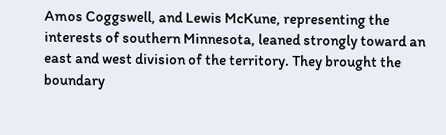Amos Coggswell, and Lewis McKune, representing the interests of southern Minnesota, leaned strongly toward an east and west division of the territory. They brought the boundary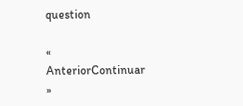question

« AnteriorContinuar »